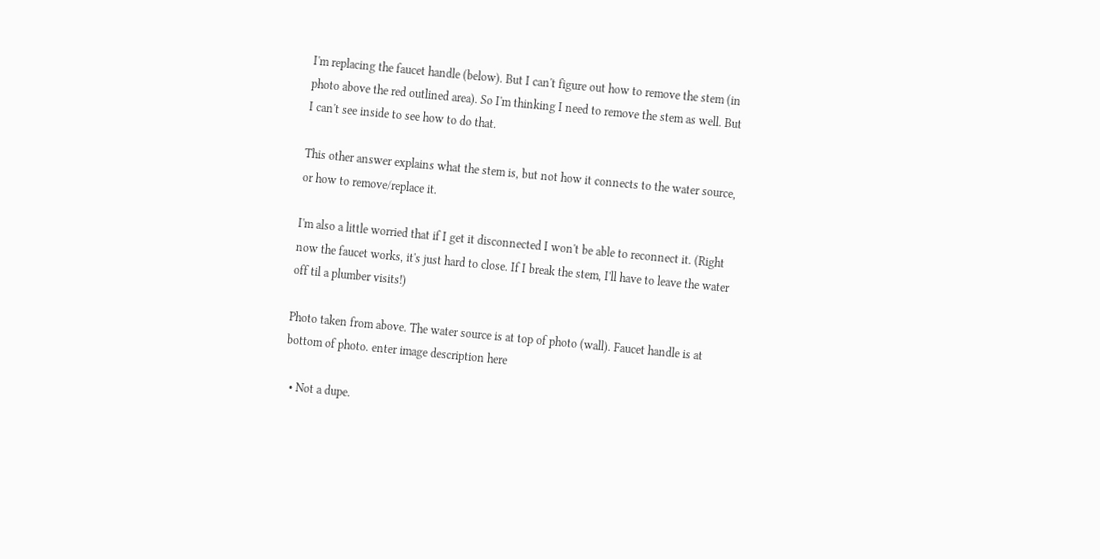I'm replacing the faucet handle (below). But I can't figure out how to remove the stem (in photo above the red outlined area). So I'm thinking I need to remove the stem as well. But I can't see inside to see how to do that.

This other answer explains what the stem is, but not how it connects to the water source, or how to remove/replace it.

I'm also a little worried that if I get it disconnected I won't be able to reconnect it. (Right now the faucet works, it's just hard to close. If I break the stem, I'll have to leave the water off til a plumber visits!)

Photo taken from above. The water source is at top of photo (wall). Faucet handle is at bottom of photo. enter image description here

  • Not a dupe.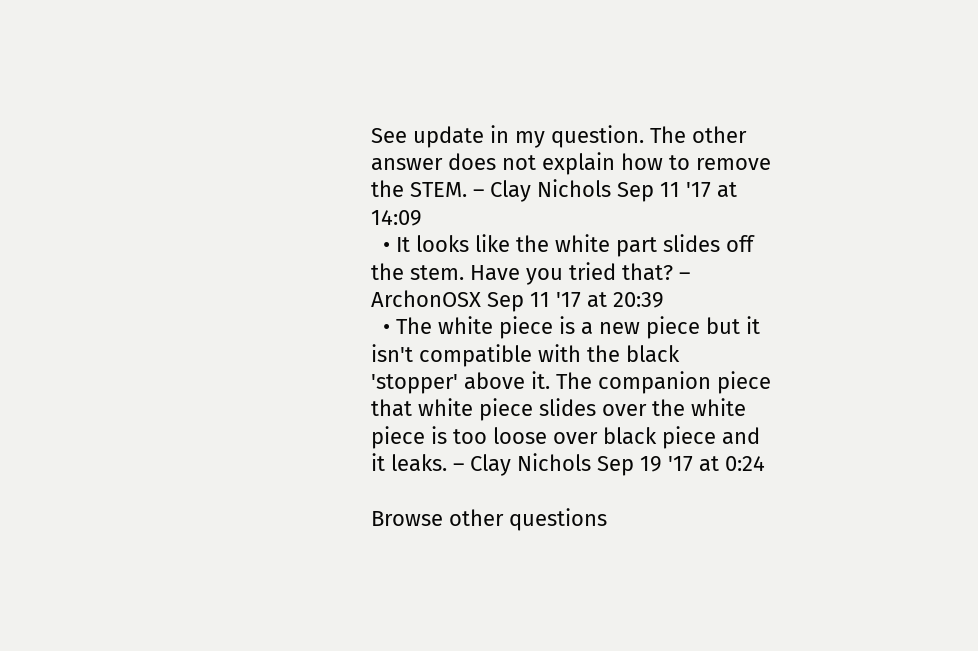See update in my question. The other answer does not explain how to remove the STEM. – Clay Nichols Sep 11 '17 at 14:09
  • It looks like the white part slides off the stem. Have you tried that? – ArchonOSX Sep 11 '17 at 20:39
  • The white piece is a new piece but it isn't compatible with the black 'stopper' above it. The companion piece that white piece slides over the white piece is too loose over black piece and it leaks. – Clay Nichols Sep 19 '17 at 0:24

Browse other questions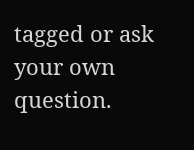tagged or ask your own question.